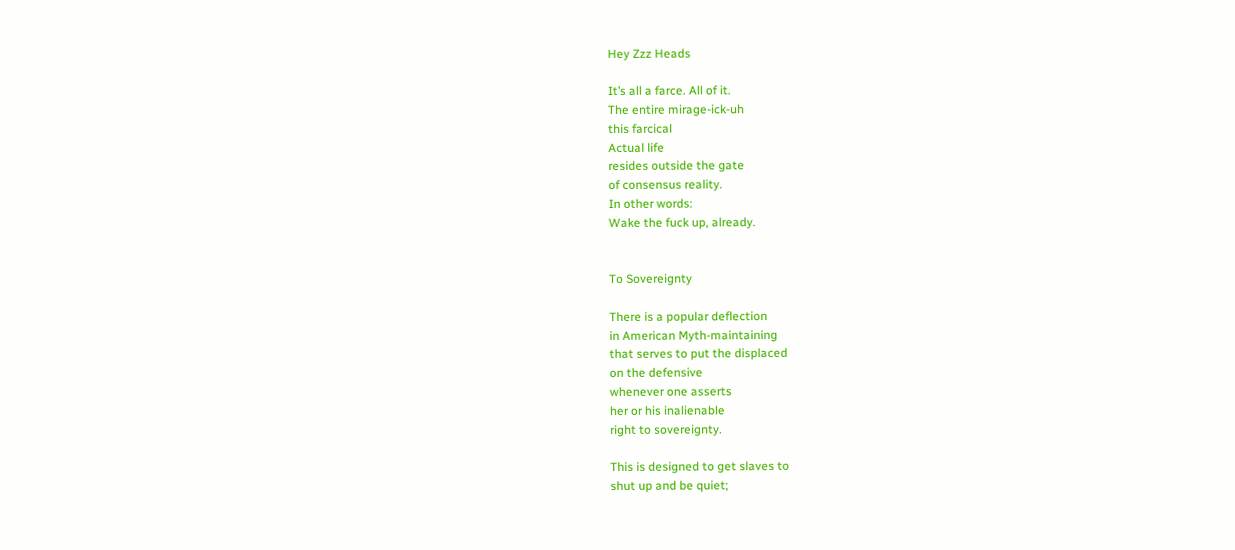Hey Zzz Heads

It’s all a farce. All of it.
The entire mirage-ick-uh
this farcical
Actual life
resides outside the gate
of consensus reality.
In other words:
Wake the fuck up, already.


To Sovereignty

There is a popular deflection
in American Myth-maintaining
that serves to put the displaced
on the defensive
whenever one asserts
her or his inalienable
right to sovereignty.

This is designed to get slaves to
shut up and be quiet;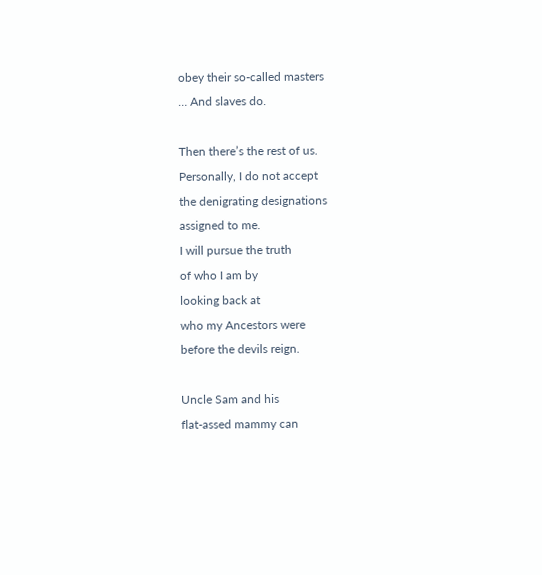obey their so-called masters
… And slaves do.

Then there’s the rest of us.
Personally, I do not accept
the denigrating designations
assigned to me.
I will pursue the truth
of who I am by
looking back at
who my Ancestors were
before the devils reign.

Uncle Sam and his
flat-assed mammy can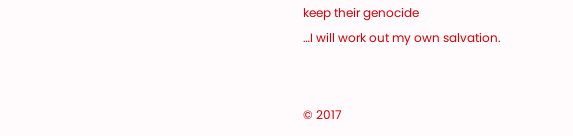keep their genocide
…I will work out my own salvation.


© 2017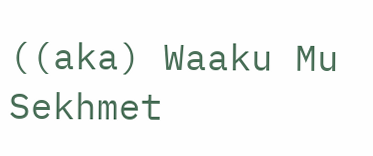((aka) Waaku Mu Sekhmet